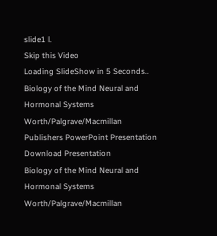slide1 l.
Skip this Video
Loading SlideShow in 5 Seconds..
Biology of the Mind Neural and Hormonal Systems Worth/Palgrave/Macmillan Publishers PowerPoint Presentation
Download Presentation
Biology of the Mind Neural and Hormonal Systems Worth/Palgrave/Macmillan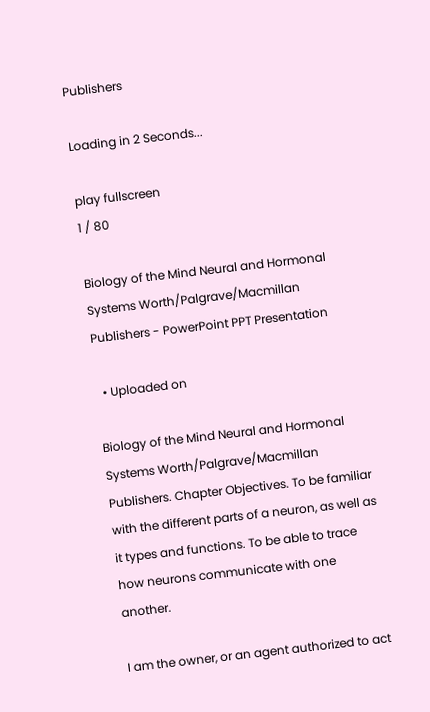Publishers

Loading in 2 Seconds...

play fullscreen
1 / 80

Biology of the Mind Neural and Hormonal Systems Worth/Palgrave/Macmillan Publishers - PowerPoint PPT Presentation

  • Uploaded on

Biology of the Mind Neural and Hormonal Systems Worth/Palgrave/Macmillan Publishers. Chapter Objectives. To be familiar with the different parts of a neuron, as well as it types and functions. To be able to trace how neurons communicate with one another.

I am the owner, or an agent authorized to act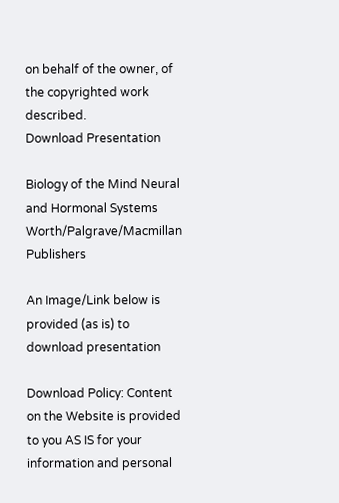on behalf of the owner, of the copyrighted work described.
Download Presentation

Biology of the Mind Neural and Hormonal Systems Worth/Palgrave/Macmillan Publishers

An Image/Link below is provided (as is) to download presentation

Download Policy: Content on the Website is provided to you AS IS for your information and personal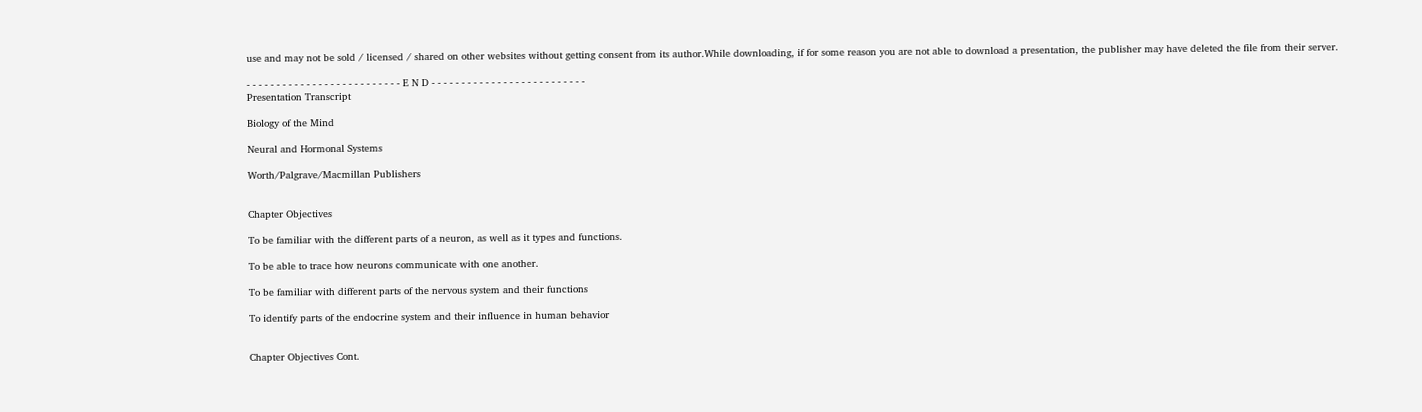use and may not be sold / licensed / shared on other websites without getting consent from its author.While downloading, if for some reason you are not able to download a presentation, the publisher may have deleted the file from their server.

- - - - - - - - - - - - - - - - - - - - - - - - - - E N D - - - - - - - - - - - - - - - - - - - - - - - - - -
Presentation Transcript

Biology of the Mind

Neural and Hormonal Systems

Worth/Palgrave/Macmillan Publishers


Chapter Objectives

To be familiar with the different parts of a neuron, as well as it types and functions.

To be able to trace how neurons communicate with one another.

To be familiar with different parts of the nervous system and their functions

To identify parts of the endocrine system and their influence in human behavior


Chapter Objectives Cont.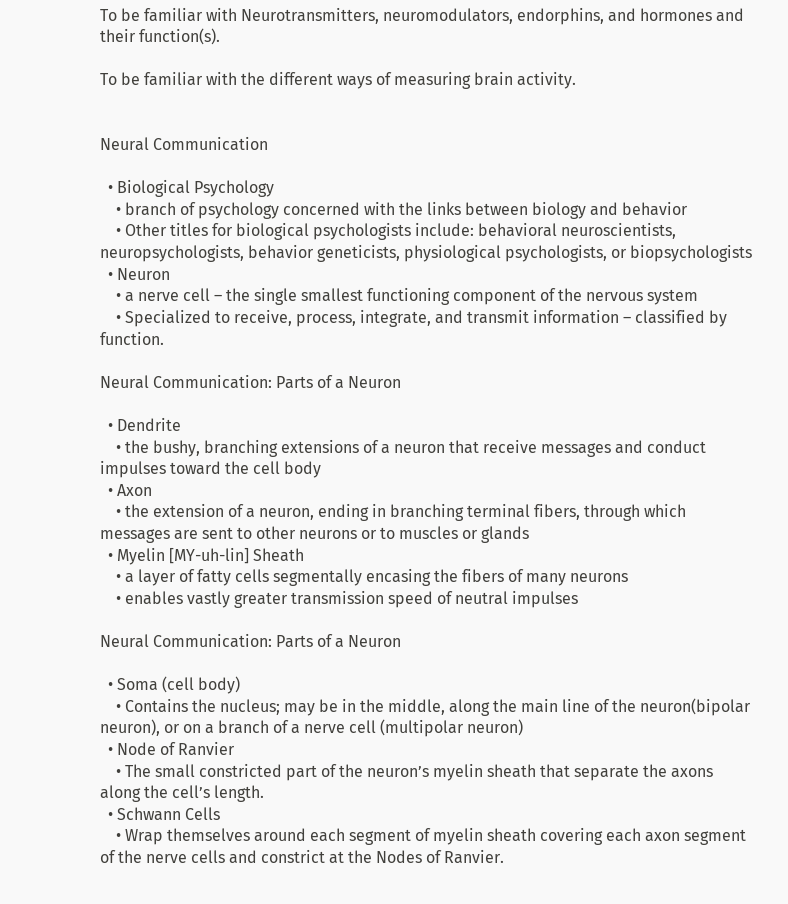To be familiar with Neurotransmitters, neuromodulators, endorphins, and hormones and their function(s).

To be familiar with the different ways of measuring brain activity.


Neural Communication

  • Biological Psychology
    • branch of psychology concerned with the links between biology and behavior
    • Other titles for biological psychologists include: behavioral neuroscientists, neuropsychologists, behavior geneticists, physiological psychologists, or biopsychologists
  • Neuron
    • a nerve cell – the single smallest functioning component of the nervous system
    • Specialized to receive, process, integrate, and transmit information – classified by function.

Neural Communication: Parts of a Neuron

  • Dendrite
    • the bushy, branching extensions of a neuron that receive messages and conduct impulses toward the cell body
  • Axon
    • the extension of a neuron, ending in branching terminal fibers, through which messages are sent to other neurons or to muscles or glands
  • Myelin [MY-uh-lin] Sheath
    • a layer of fatty cells segmentally encasing the fibers of many neurons
    • enables vastly greater transmission speed of neutral impulses

Neural Communication: Parts of a Neuron

  • Soma (cell body)
    • Contains the nucleus; may be in the middle, along the main line of the neuron(bipolar neuron), or on a branch of a nerve cell (multipolar neuron)
  • Node of Ranvier
    • The small constricted part of the neuron’s myelin sheath that separate the axons along the cell’s length.
  • Schwann Cells
    • Wrap themselves around each segment of myelin sheath covering each axon segment of the nerve cells and constrict at the Nodes of Ranvier.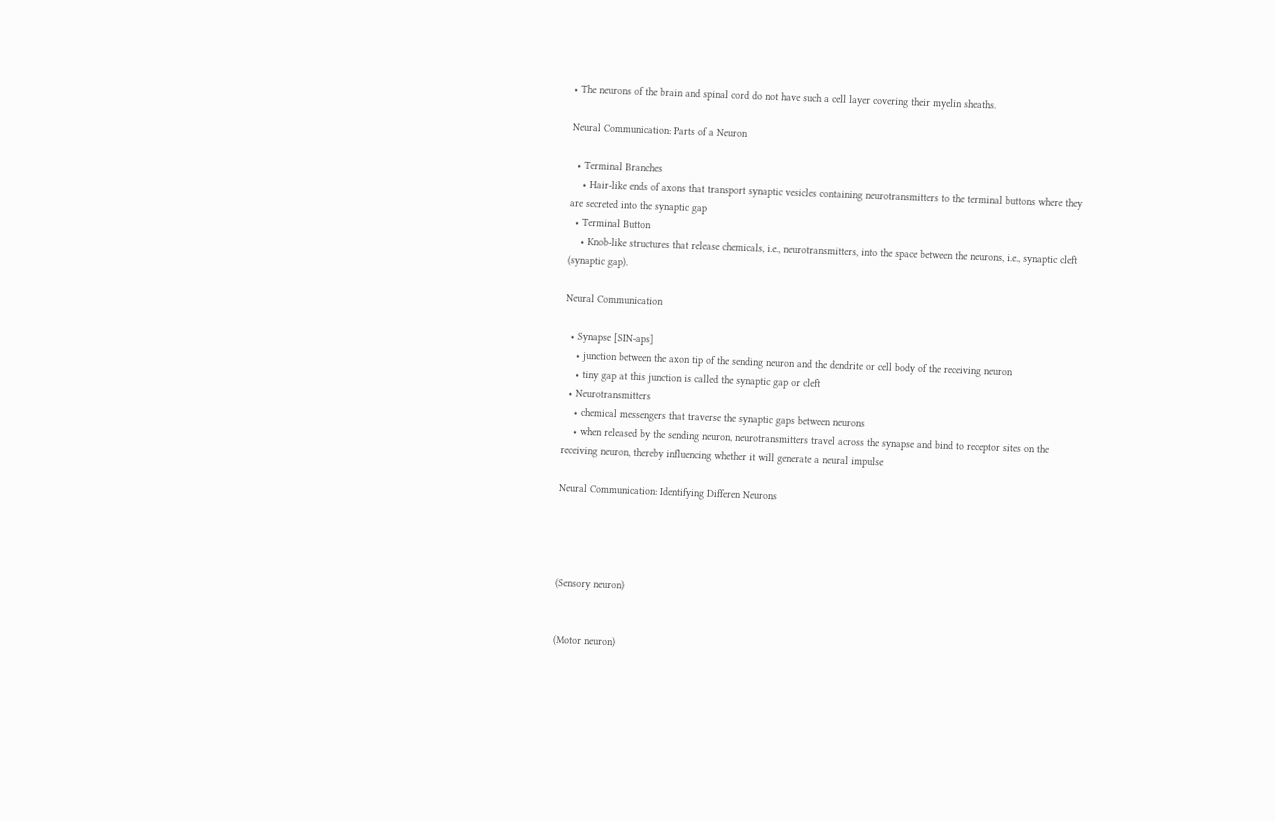• The neurons of the brain and spinal cord do not have such a cell layer covering their myelin sheaths.

Neural Communication: Parts of a Neuron

  • Terminal Branches
    • Hair-like ends of axons that transport synaptic vesicles containing neurotransmitters to the terminal buttons where they are secreted into the synaptic gap
  • Terminal Button
    • Knob-like structures that release chemicals, i.e., neurotransmitters, into the space between the neurons, i.e., synaptic cleft (synaptic gap).

Neural Communication

  • Synapse [SIN-aps]
    • junction between the axon tip of the sending neuron and the dendrite or cell body of the receiving neuron
    • tiny gap at this junction is called the synaptic gap or cleft
  • Neurotransmitters
    • chemical messengers that traverse the synaptic gaps between neurons
    • when released by the sending neuron, neurotransmitters travel across the synapse and bind to receptor sites on the receiving neuron, thereby influencing whether it will generate a neural impulse

Neural Communication: Identifying Differen Neurons




(Sensory neuron)


(Motor neuron)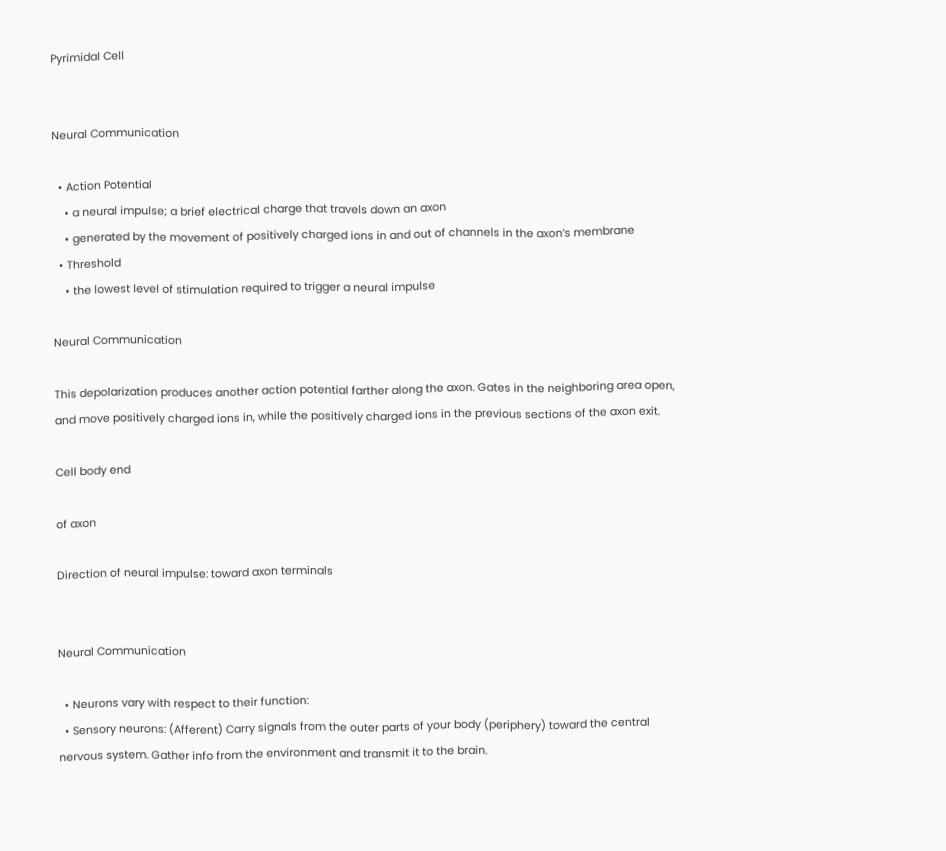Pyrimidal Cell


Neural Communication

  • Action Potential
    • a neural impulse; a brief electrical charge that travels down an axon
    • generated by the movement of positively charged ions in and out of channels in the axon’s membrane
  • Threshold
    • the lowest level of stimulation required to trigger a neural impulse

Neural Communication

This depolarization produces another action potential farther along the axon. Gates in the neighboring area open, and move positively charged ions in, while the positively charged ions in the previous sections of the axon exit.

Cell body end

of axon

Direction of neural impulse: toward axon terminals


Neural Communication

  • Neurons vary with respect to their function:
  • Sensory neurons: (Afferent) Carry signals from the outer parts of your body (periphery) toward the central nervous system. Gather info from the environment and transmit it to the brain.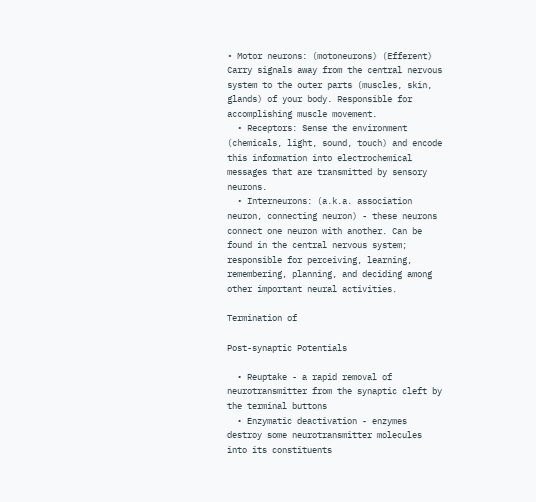• Motor neurons: (motoneurons) (Efferent) Carry signals away from the central nervous system to the outer parts (muscles, skin, glands) of your body. Responsible for accomplishing muscle movement.
  • Receptors: Sense the environment (chemicals, light, sound, touch) and encode this information into electrochemical messages that are transmitted by sensory neurons.
  • Interneurons: (a.k.a. association neuron, connecting neuron) - these neurons connect one neuron with another. Can be found in the central nervous system; responsible for perceiving, learning, remembering, planning, and deciding among other important neural activities.

Termination of

Post-synaptic Potentials

  • Reuptake - a rapid removal of neurotransmitter from the synaptic cleft by the terminal buttons
  • Enzymatic deactivation - enzymes destroy some neurotransmitter molecules into its constituents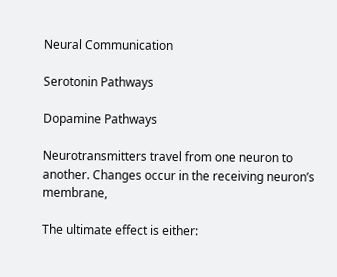Neural Communication

Serotonin Pathways

Dopamine Pathways

Neurotransmitters travel from one neuron to another. Changes occur in the receiving neuron’s membrane,

The ultimate effect is either: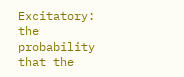Excitatory: the probability that the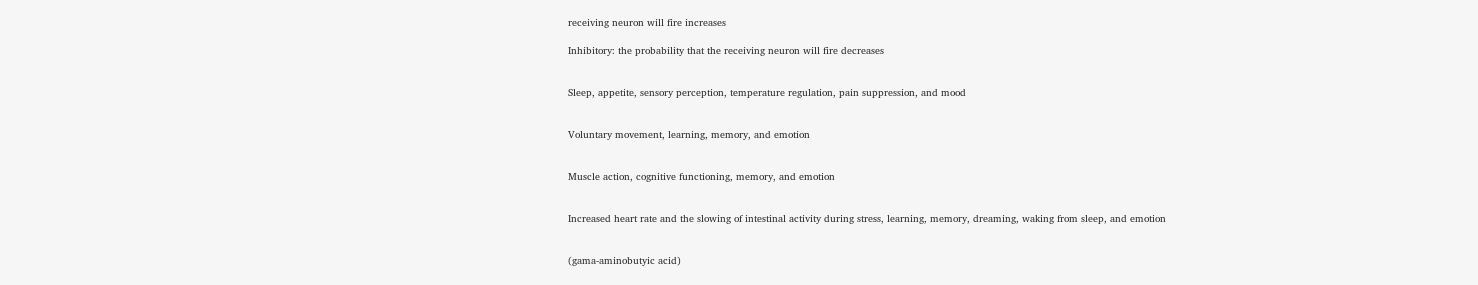receiving neuron will fire increases

Inhibitory: the probability that the receiving neuron will fire decreases


Sleep, appetite, sensory perception, temperature regulation, pain suppression, and mood


Voluntary movement, learning, memory, and emotion


Muscle action, cognitive functioning, memory, and emotion


Increased heart rate and the slowing of intestinal activity during stress, learning, memory, dreaming, waking from sleep, and emotion


(gama-aminobutyic acid)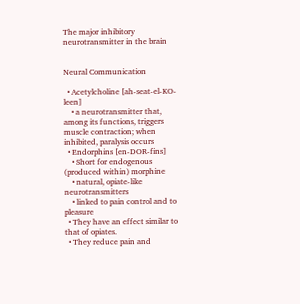The major inhibitory neurotransmitter in the brain


Neural Communication

  • Acetylcholine [ah-seat-el-KO-leen]
    • a neurotransmitter that, among its functions, triggers muscle contraction; when inhibited, paralysis occurs
  • Endorphins [en-DOR-fins]
    • Short for endogenous (produced within) morphine
    • natural, opiate-like neurotransmitters
    • linked to pain control and to pleasure
  • They have an effect similar to that of opiates.
  • They reduce pain and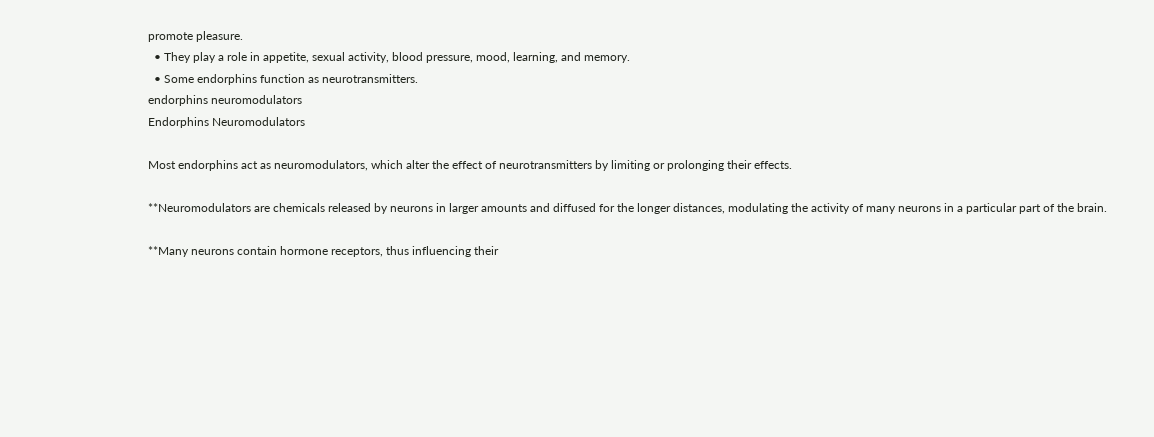promote pleasure.
  • They play a role in appetite, sexual activity, blood pressure, mood, learning, and memory.
  • Some endorphins function as neurotransmitters.
endorphins neuromodulators
Endorphins Neuromodulators

Most endorphins act as neuromodulators, which alter the effect of neurotransmitters by limiting or prolonging their effects.

**Neuromodulators are chemicals released by neurons in larger amounts and diffused for the longer distances, modulating the activity of many neurons in a particular part of the brain.

**Many neurons contain hormone receptors, thus influencing their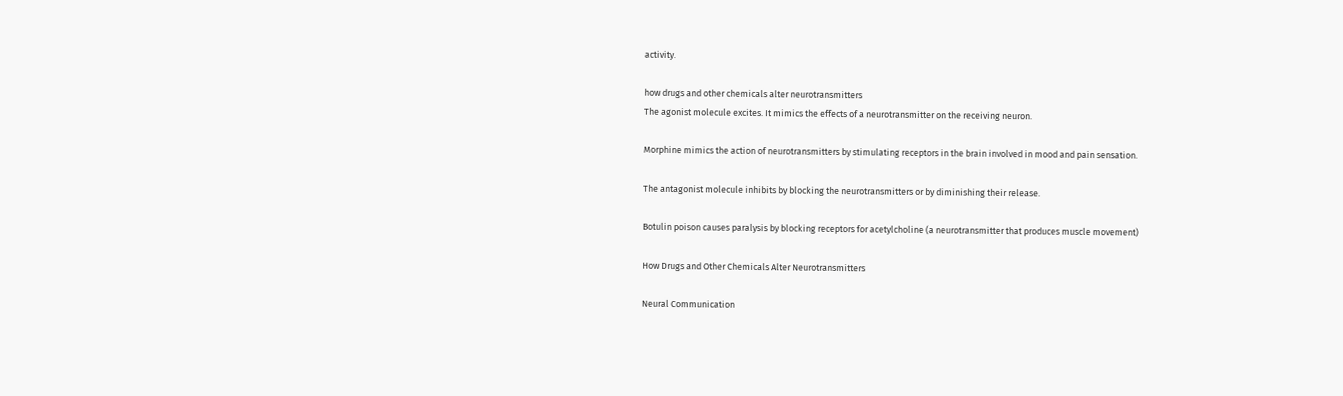activity.

how drugs and other chemicals alter neurotransmitters
The agonist molecule excites. It mimics the effects of a neurotransmitter on the receiving neuron.

Morphine mimics the action of neurotransmitters by stimulating receptors in the brain involved in mood and pain sensation.

The antagonist molecule inhibits by blocking the neurotransmitters or by diminishing their release.

Botulin poison causes paralysis by blocking receptors for acetylcholine (a neurotransmitter that produces muscle movement)

How Drugs and Other Chemicals Alter Neurotransmitters

Neural Communication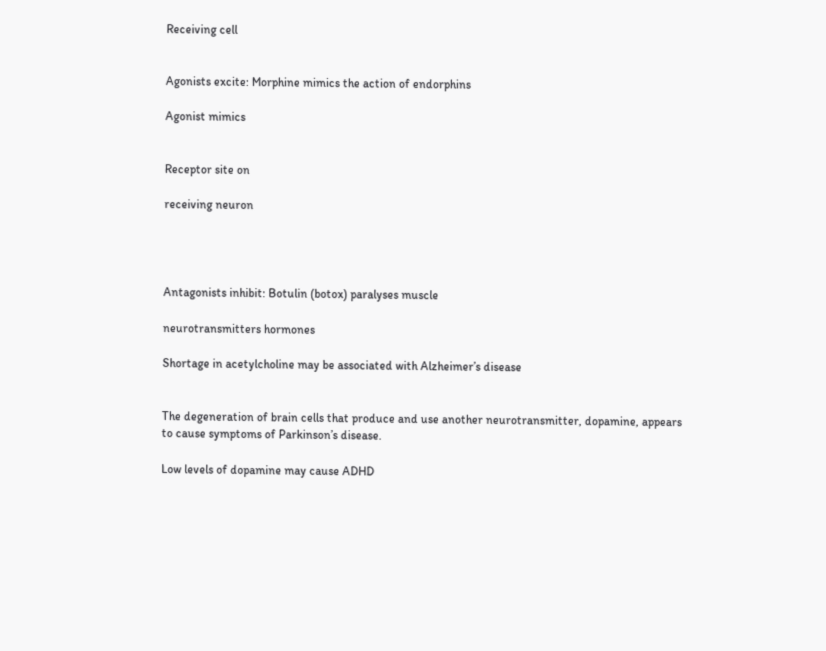Receiving cell


Agonists excite: Morphine mimics the action of endorphins

Agonist mimics


Receptor site on

receiving neuron




Antagonists inhibit: Botulin (botox) paralyses muscle

neurotransmitters hormones

Shortage in acetylcholine may be associated with Alzheimer’s disease


The degeneration of brain cells that produce and use another neurotransmitter, dopamine, appears to cause symptoms of Parkinson’s disease.

Low levels of dopamine may cause ADHD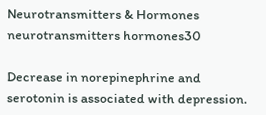Neurotransmitters & Hormones
neurotransmitters hormones30

Decrease in norepinephrine and serotonin is associated with depression.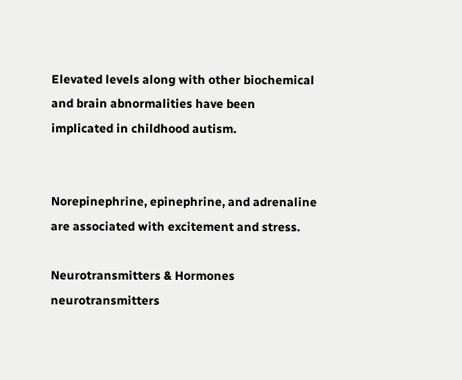Elevated levels along with other biochemical and brain abnormalities have been implicated in childhood autism.


Norepinephrine, epinephrine, and adrenaline are associated with excitement and stress.

Neurotransmitters & Hormones
neurotransmitters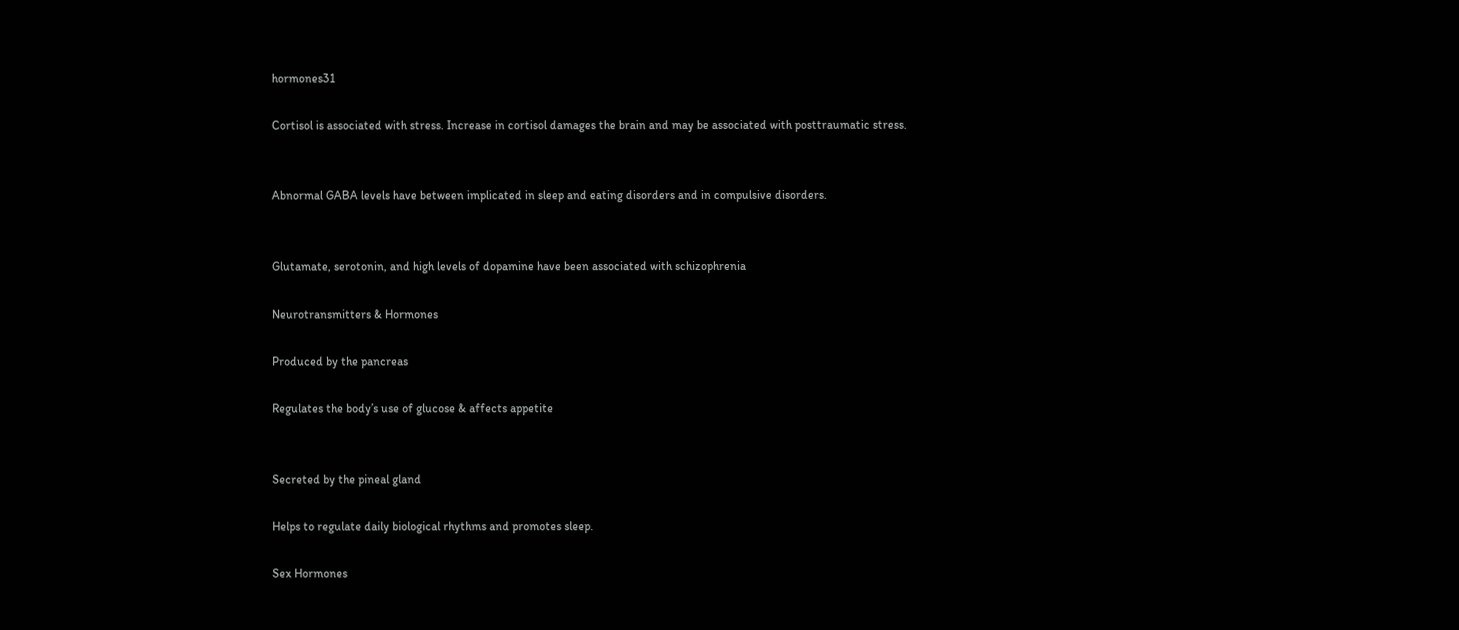hormones31

Cortisol is associated with stress. Increase in cortisol damages the brain and may be associated with posttraumatic stress.


Abnormal GABA levels have between implicated in sleep and eating disorders and in compulsive disorders.


Glutamate, serotonin, and high levels of dopamine have been associated with schizophrenia

Neurotransmitters & Hormones

Produced by the pancreas

Regulates the body’s use of glucose & affects appetite


Secreted by the pineal gland

Helps to regulate daily biological rhythms and promotes sleep.

Sex Hormones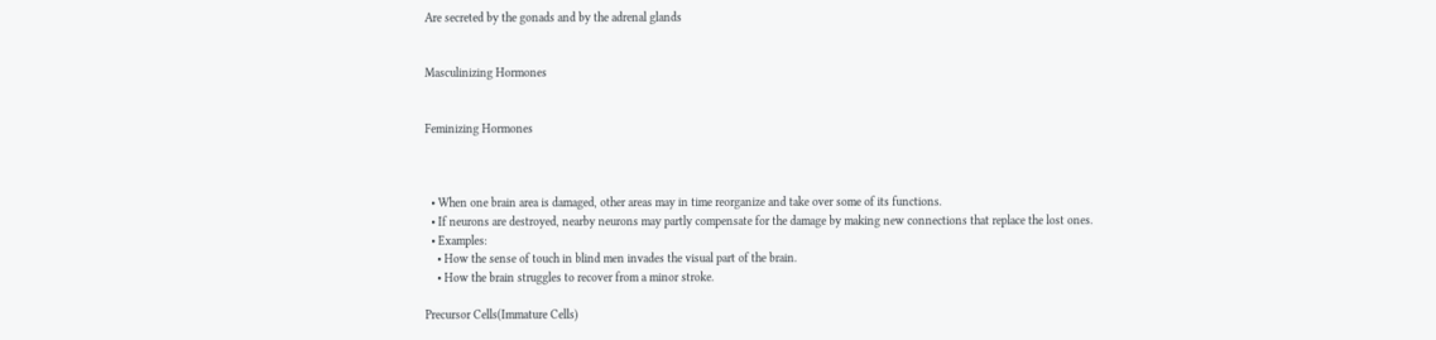Are secreted by the gonads and by the adrenal glands


Masculinizing Hormones


Feminizing Hormones



  • When one brain area is damaged, other areas may in time reorganize and take over some of its functions.
  • If neurons are destroyed, nearby neurons may partly compensate for the damage by making new connections that replace the lost ones.
  • Examples:
    • How the sense of touch in blind men invades the visual part of the brain.
    • How the brain struggles to recover from a minor stroke.

Precursor Cells(Immature Cells)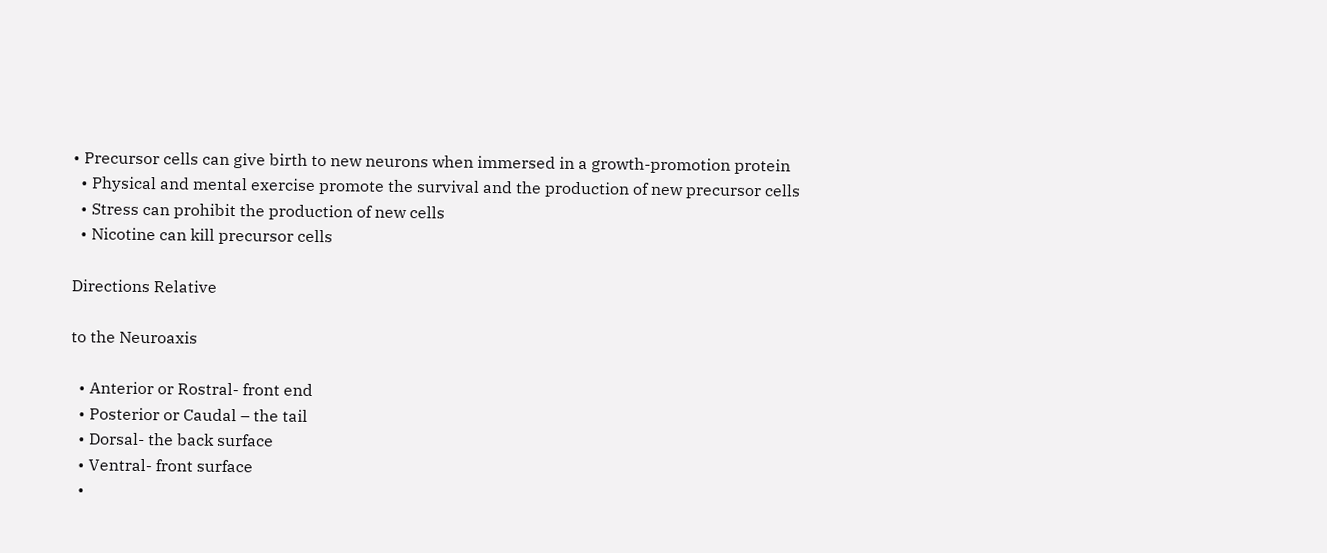• Precursor cells can give birth to new neurons when immersed in a growth-promotion protein
  • Physical and mental exercise promote the survival and the production of new precursor cells
  • Stress can prohibit the production of new cells
  • Nicotine can kill precursor cells

Directions Relative

to the Neuroaxis

  • Anterior or Rostral- front end
  • Posterior or Caudal – the tail
  • Dorsal- the back surface
  • Ventral- front surface
  •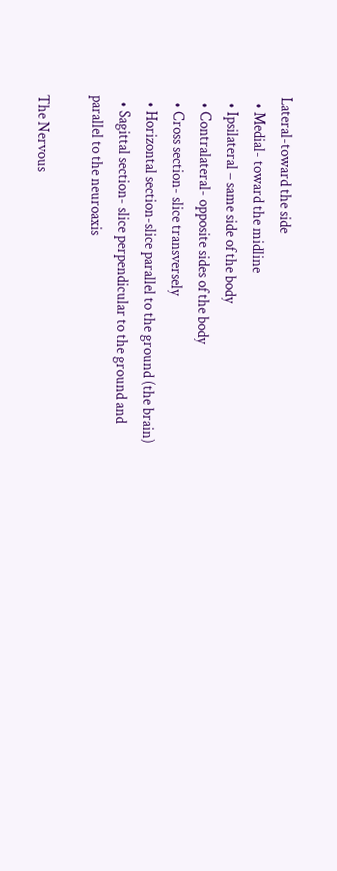Lateral-toward the side
  • Medial- toward the midline
  • Ipsilateral – same side of the body
  • Contralateral- opposite sides of the body
  • Cross section- slice transversely
  • Horizontal section-slice parallel to the ground (the brain)
  • Sagittal section- slice perpendicular to the ground and parallel to the neuroaxis

The Nervous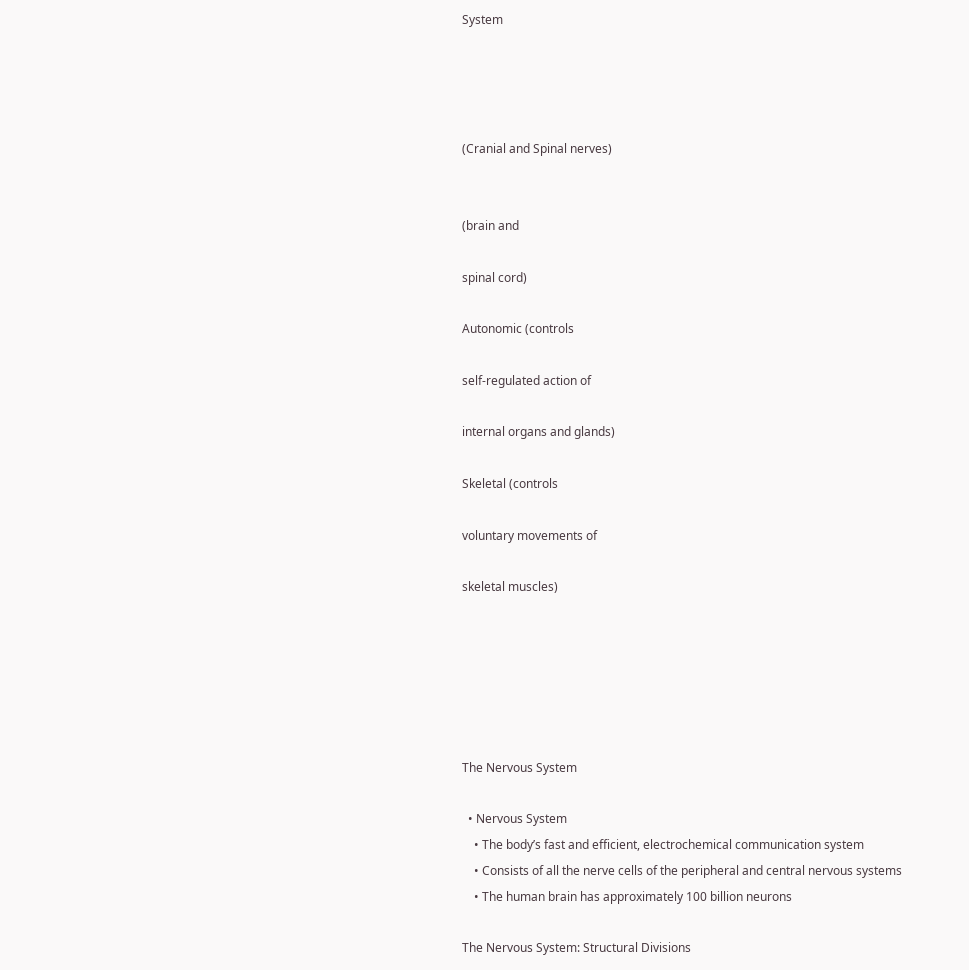System




(Cranial and Spinal nerves)


(brain and

spinal cord)

Autonomic (controls

self-regulated action of

internal organs and glands)

Skeletal (controls

voluntary movements of

skeletal muscles)






The Nervous System

  • Nervous System
    • The body’s fast and efficient, electrochemical communication system
    • Consists of all the nerve cells of the peripheral and central nervous systems
    • The human brain has approximately 100 billion neurons

The Nervous System: Structural Divisions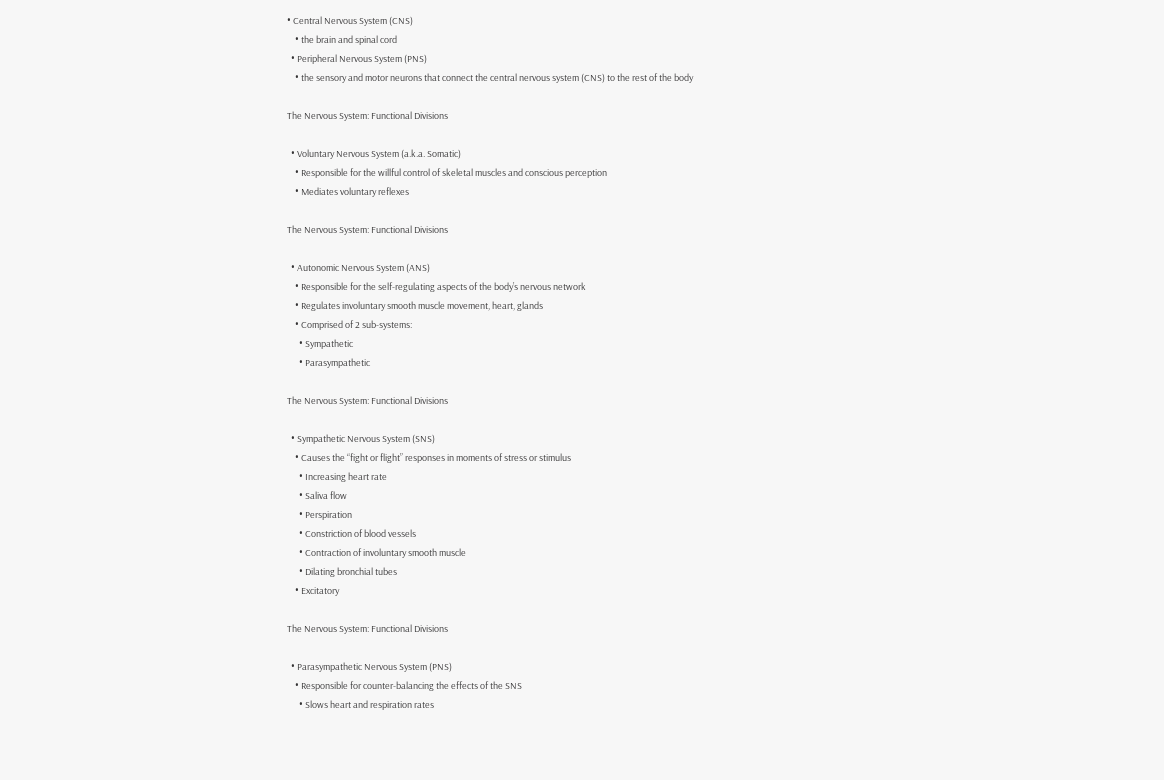• Central Nervous System (CNS)
    • the brain and spinal cord
  • Peripheral Nervous System (PNS)
    • the sensory and motor neurons that connect the central nervous system (CNS) to the rest of the body

The Nervous System: Functional Divisions

  • Voluntary Nervous System (a.k.a. Somatic)
    • Responsible for the willful control of skeletal muscles and conscious perception
    • Mediates voluntary reflexes

The Nervous System: Functional Divisions

  • Autonomic Nervous System (ANS)
    • Responsible for the self-regulating aspects of the body’s nervous network
    • Regulates involuntary smooth muscle movement, heart, glands
    • Comprised of 2 sub-systems:
      • Sympathetic
      • Parasympathetic

The Nervous System: Functional Divisions

  • Sympathetic Nervous System (SNS)
    • Causes the “fight or flight” responses in moments of stress or stimulus
      • Increasing heart rate
      • Saliva flow
      • Perspiration
      • Constriction of blood vessels
      • Contraction of involuntary smooth muscle
      • Dilating bronchial tubes
    • Excitatory

The Nervous System: Functional Divisions

  • Parasympathetic Nervous System (PNS)
    • Responsible for counter-balancing the effects of the SNS
      • Slows heart and respiration rates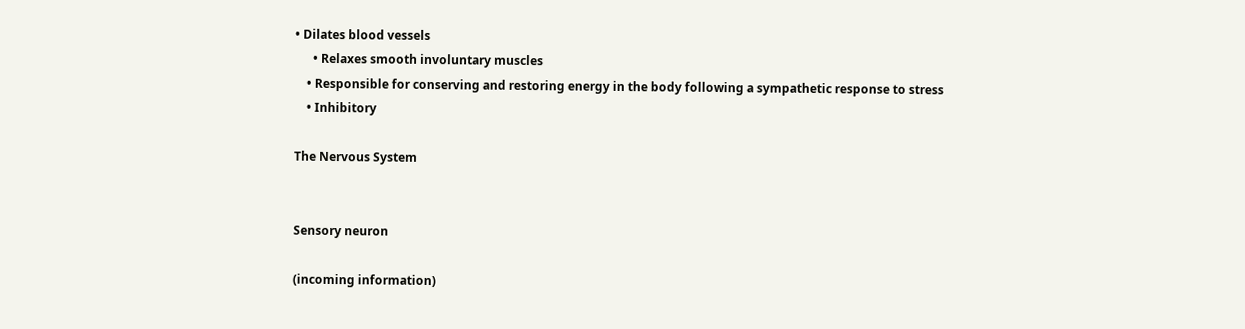• Dilates blood vessels
      • Relaxes smooth involuntary muscles
    • Responsible for conserving and restoring energy in the body following a sympathetic response to stress
    • Inhibitory

The Nervous System


Sensory neuron

(incoming information)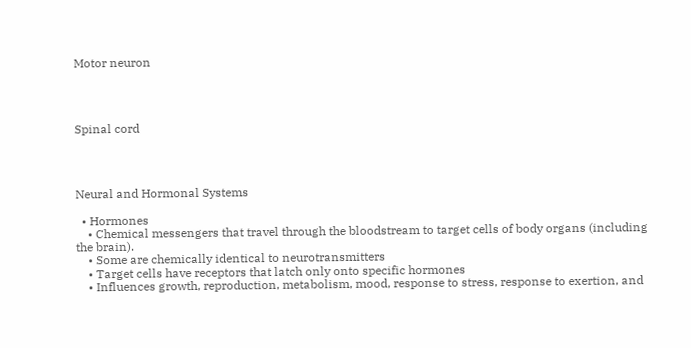Motor neuron




Spinal cord




Neural and Hormonal Systems

  • Hormones
    • Chemical messengers that travel through the bloodstream to target cells of body organs (including the brain).
    • Some are chemically identical to neurotransmitters
    • Target cells have receptors that latch only onto specific hormones
    • Influences growth, reproduction, metabolism, mood, response to stress, response to exertion, and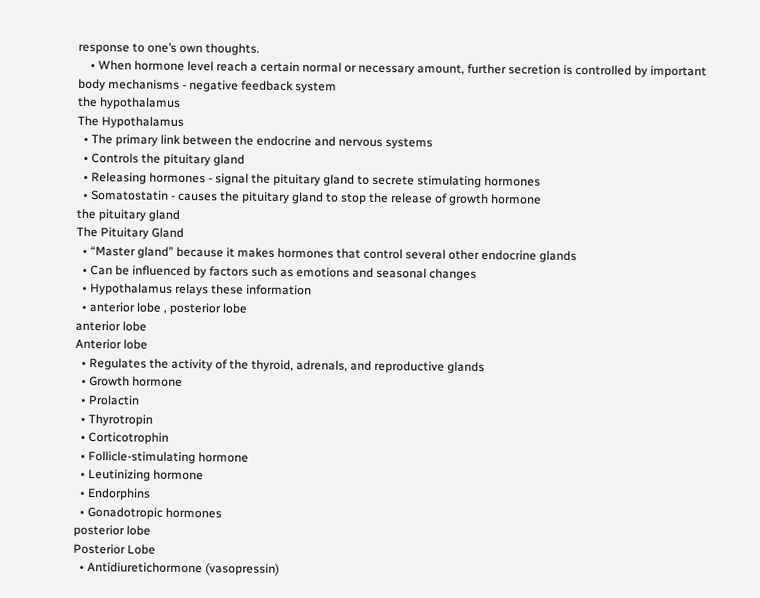response to one’s own thoughts.
    • When hormone level reach a certain normal or necessary amount, further secretion is controlled by important body mechanisms - negative feedback system
the hypothalamus
The Hypothalamus
  • The primary link between the endocrine and nervous systems
  • Controls the pituitary gland
  • Releasing hormones - signal the pituitary gland to secrete stimulating hormones
  • Somatostatin - causes the pituitary gland to stop the release of growth hormone
the pituitary gland
The Pituitary Gland
  • “Master gland” because it makes hormones that control several other endocrine glands
  • Can be influenced by factors such as emotions and seasonal changes
  • Hypothalamus relays these information
  • anterior lobe , posterior lobe
anterior lobe
Anterior lobe
  • Regulates the activity of the thyroid, adrenals, and reproductive glands
  • Growth hormone
  • Prolactin
  • Thyrotropin
  • Corticotrophin
  • Follicle-stimulating hormone
  • Leutinizing hormone
  • Endorphins
  • Gonadotropic hormones
posterior lobe
Posterior Lobe
  • Antidiuretichormone (vasopressin)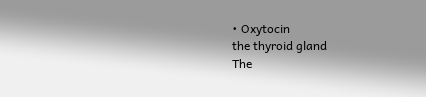• Oxytocin
the thyroid gland
The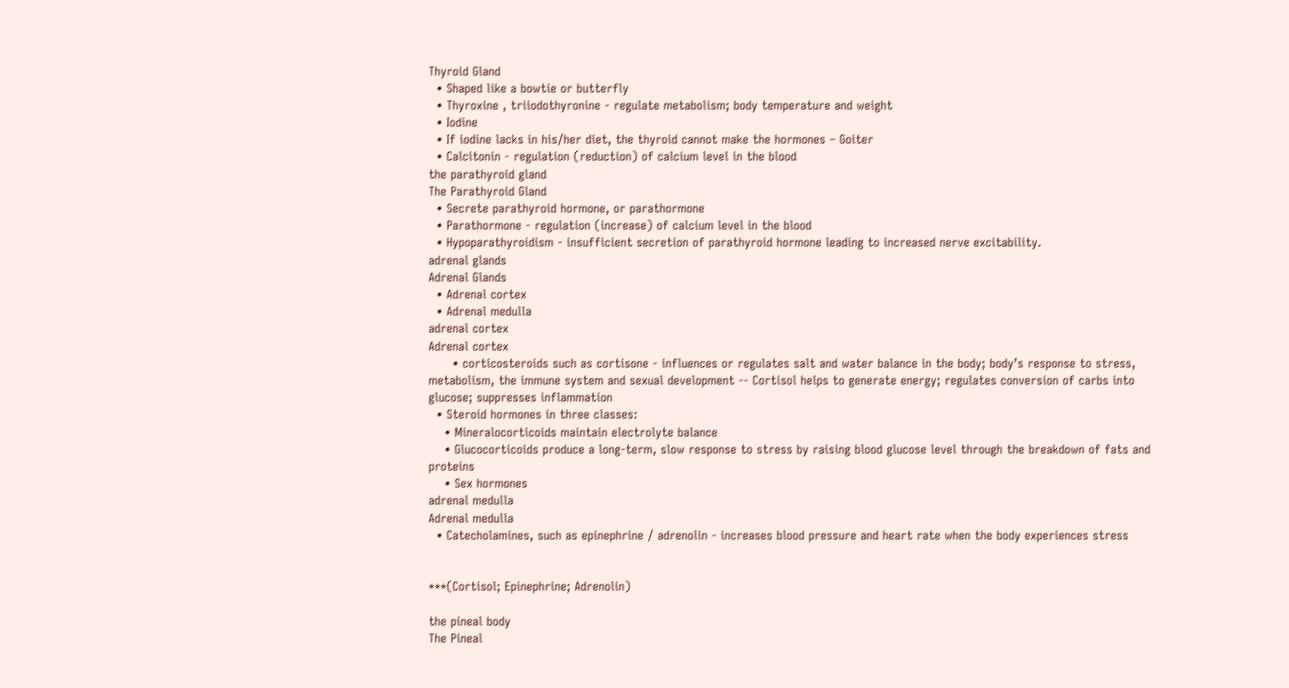Thyroid Gland
  • Shaped like a bowtie or butterfly
  • Thyroxine , triiodothyronine - regulate metabolism; body temperature and weight
  • Iodine
  • If iodine lacks in his/her diet, the thyroid cannot make the hormones – Goiter
  • Calcitonin - regulation (reduction) of calcium level in the blood
the parathyroid gland
The Parathyroid Gland
  • Secrete parathyroid hormone, or parathormone
  • Parathormone - regulation (increase) of calcium level in the blood
  • Hypoparathyroidism - insufficient secretion of parathyroid hormone leading to increased nerve excitability.
adrenal glands
Adrenal Glands
  • Adrenal cortex
  • Adrenal medulla
adrenal cortex
Adrenal cortex
      • corticosteroids such as cortisone - influences or regulates salt and water balance in the body; body’s response to stress, metabolism, the immune system and sexual development -- Cortisol helps to generate energy; regulates conversion of carbs into glucose; suppresses inflammation
  • Steroid hormones in three classes:
    • Mineralocorticoids maintain electrolyte balance
    • Glucocorticoids produce a long-term, slow response to stress by raising blood glucose level through the breakdown of fats and proteins
    • Sex hormones
adrenal medulla
Adrenal medulla
  • Catecholamines, such as epinephrine / adrenolin - increases blood pressure and heart rate when the body experiences stress


***(Cortisol; Epinephrine; Adrenolin)

the pineal body
The Pineal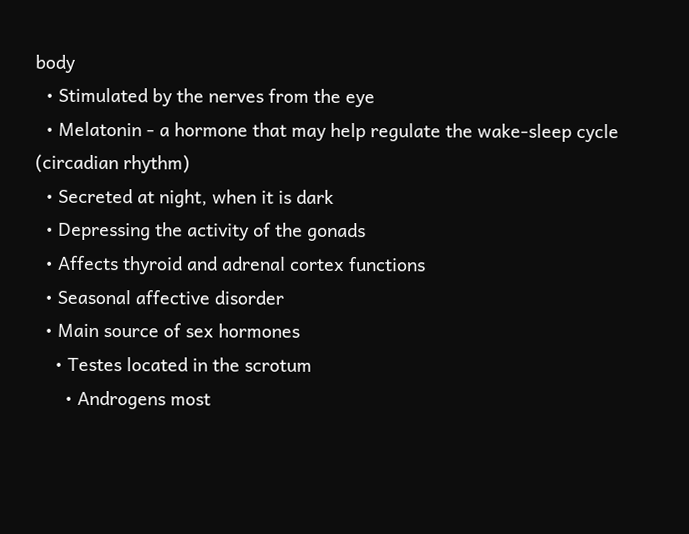body
  • Stimulated by the nerves from the eye
  • Melatonin - a hormone that may help regulate the wake-sleep cycle (circadian rhythm)
  • Secreted at night, when it is dark
  • Depressing the activity of the gonads
  • Affects thyroid and adrenal cortex functions
  • Seasonal affective disorder
  • Main source of sex hormones
    • Testes located in the scrotum
      • Androgens most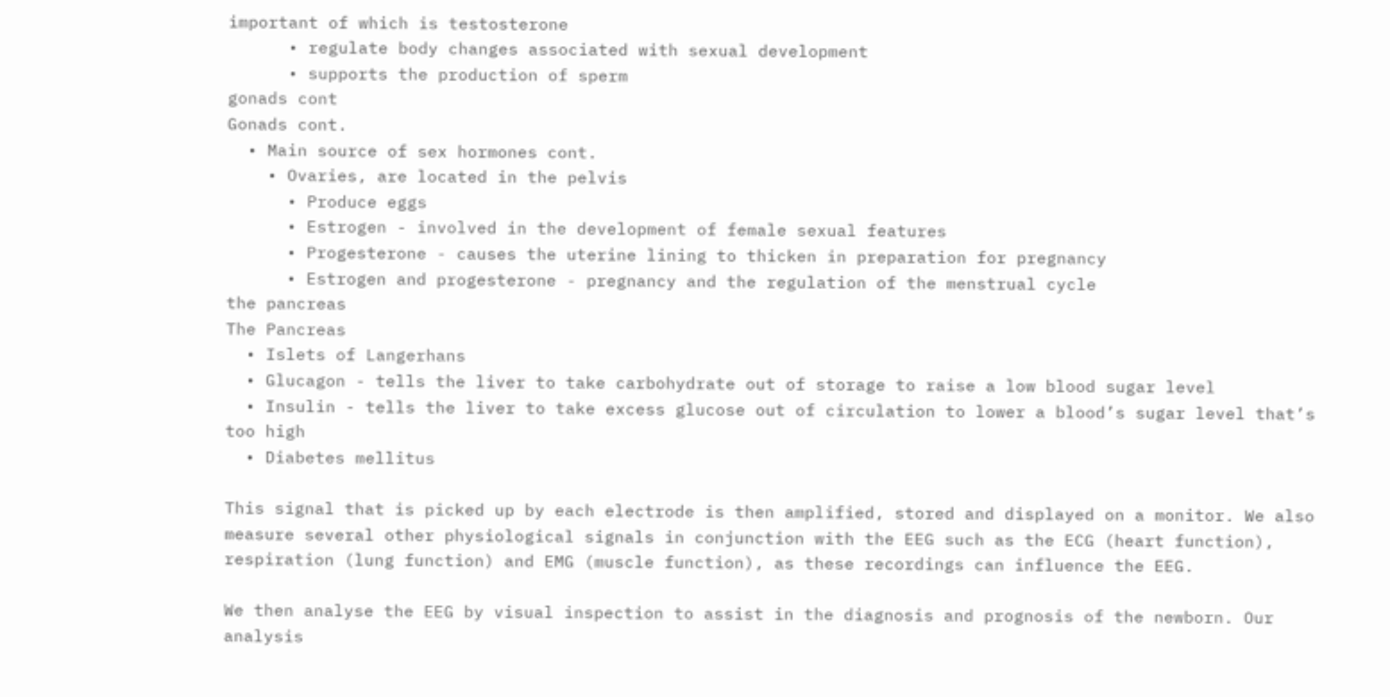important of which is testosterone
      • regulate body changes associated with sexual development
      • supports the production of sperm
gonads cont
Gonads cont.
  • Main source of sex hormones cont.
    • Ovaries, are located in the pelvis
      • Produce eggs
      • Estrogen - involved in the development of female sexual features
      • Progesterone - causes the uterine lining to thicken in preparation for pregnancy
      • Estrogen and progesterone - pregnancy and the regulation of the menstrual cycle
the pancreas
The Pancreas
  • Islets of Langerhans
  • Glucagon - tells the liver to take carbohydrate out of storage to raise a low blood sugar level
  • Insulin - tells the liver to take excess glucose out of circulation to lower a blood’s sugar level that’s too high
  • Diabetes mellitus

This signal that is picked up by each electrode is then amplified, stored and displayed on a monitor. We also measure several other physiological signals in conjunction with the EEG such as the ECG (heart function), respiration (lung function) and EMG (muscle function), as these recordings can influence the EEG.

We then analyse the EEG by visual inspection to assist in the diagnosis and prognosis of the newborn. Our analysis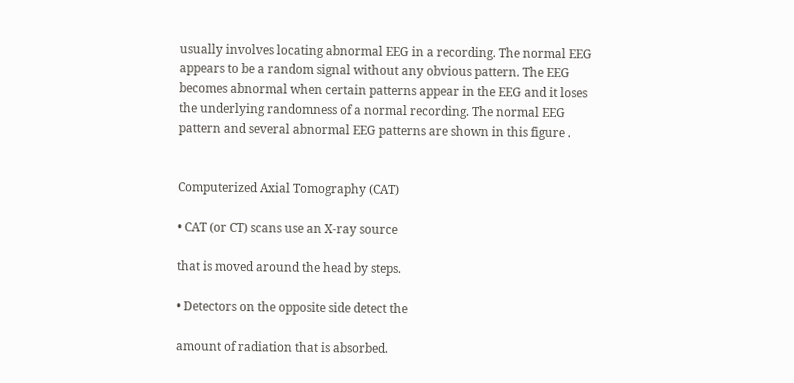usually involves locating abnormal EEG in a recording. The normal EEG appears to be a random signal without any obvious pattern. The EEG becomes abnormal when certain patterns appear in the EEG and it loses the underlying randomness of a normal recording. The normal EEG pattern and several abnormal EEG patterns are shown in this figure .


Computerized Axial Tomography (CAT)

• CAT (or CT) scans use an X-ray source

that is moved around the head by steps.

• Detectors on the opposite side detect the

amount of radiation that is absorbed.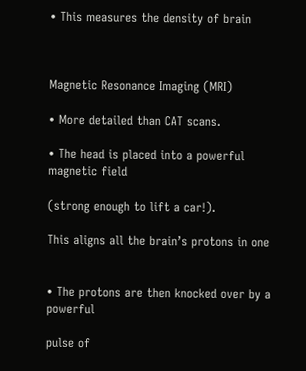• This measures the density of brain



Magnetic Resonance Imaging (MRI)

• More detailed than CAT scans.

• The head is placed into a powerful magnetic field

(strong enough to lift a car!).

This aligns all the brain’s protons in one


• The protons are then knocked over by a powerful

pulse of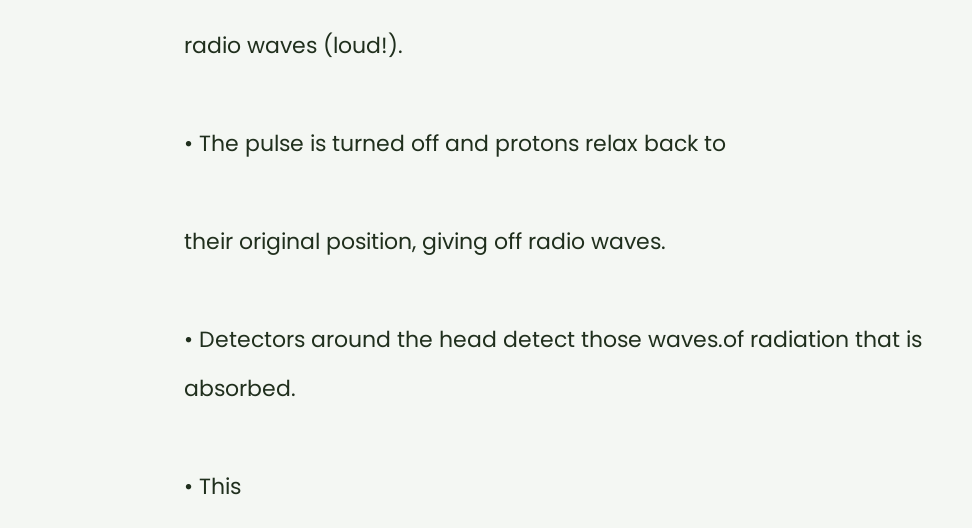radio waves (loud!).

• The pulse is turned off and protons relax back to

their original position, giving off radio waves.

• Detectors around the head detect those waves.of radiation that is absorbed.

• This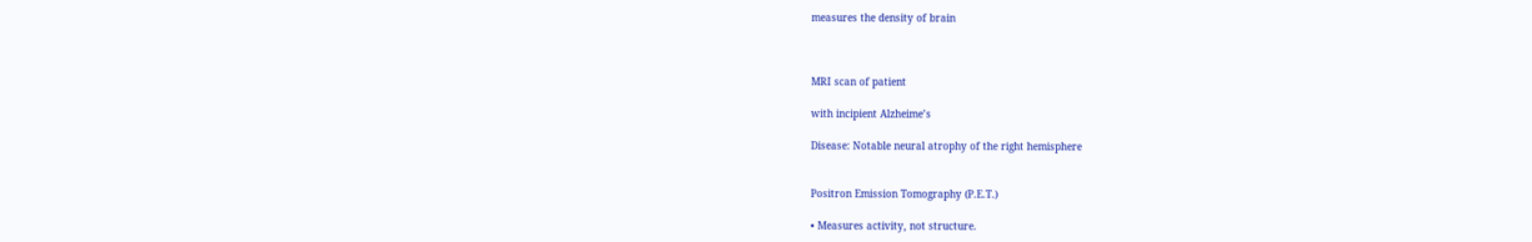measures the density of brain



MRI scan of patient

with incipient Alzheime’s

Disease: Notable neural atrophy of the right hemisphere


Positron Emission Tomography (P.E.T.)

• Measures activity, not structure.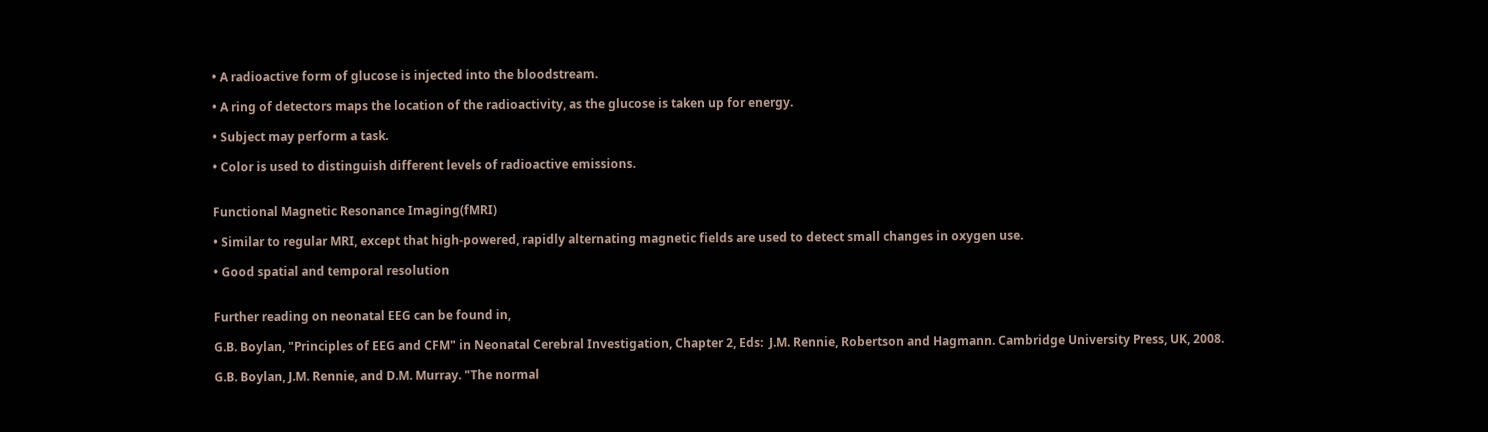• A radioactive form of glucose is injected into the bloodstream.

• A ring of detectors maps the location of the radioactivity, as the glucose is taken up for energy.

• Subject may perform a task.

• Color is used to distinguish different levels of radioactive emissions.


Functional Magnetic Resonance Imaging(fMRI)

• Similar to regular MRI, except that high-powered, rapidly alternating magnetic fields are used to detect small changes in oxygen use.

• Good spatial and temporal resolution


Further reading on neonatal EEG can be found in,

G.B. Boylan, "Principles of EEG and CFM" in Neonatal Cerebral Investigation, Chapter 2, Eds:  J.M. Rennie, Robertson and Hagmann. Cambridge University Press, UK, 2008.

G.B. Boylan, J.M. Rennie, and D.M. Murray. "The normal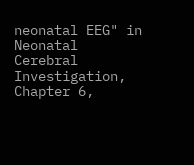neonatal EEG" in Neonatal Cerebral Investigation, Chapter 6,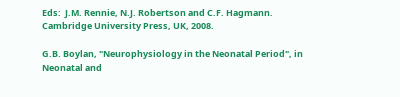Eds:  J.M. Rennie, N.J. Robertson and C.F. Hagmann. Cambridge University Press, UK, 2008.

G.B. Boylan, "Neurophysiology in the Neonatal Period", in Neonatal and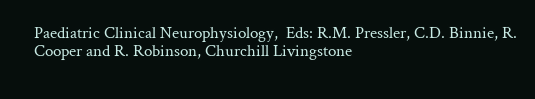Paediatric Clinical Neurophysiology,  Eds: R.M. Pressler, C.D. Binnie, R. Cooper and R. Robinson, Churchill Livingstone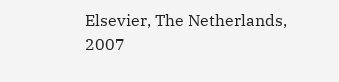Elsevier, The Netherlands, 2007